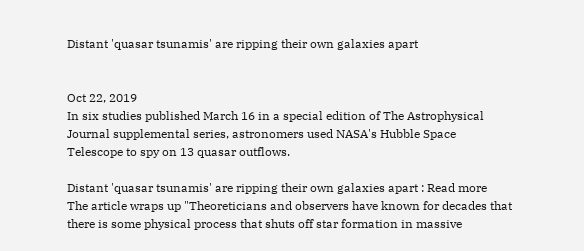Distant 'quasar tsunamis' are ripping their own galaxies apart


Oct 22, 2019
In six studies published March 16 in a special edition of The Astrophysical Journal supplemental series, astronomers used NASA's Hubble Space Telescope to spy on 13 quasar outflows.

Distant 'quasar tsunamis' are ripping their own galaxies apart : Read more
The article wraps up "Theoreticians and observers have known for decades that there is some physical process that shuts off star formation in massive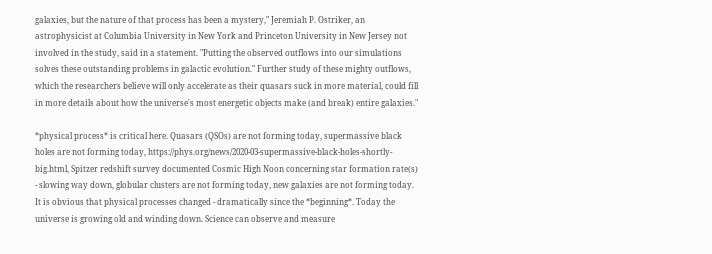galaxies, but the nature of that process has been a mystery," Jeremiah P. Ostriker, an astrophysicist at Columbia University in New York and Princeton University in New Jersey not involved in the study, said in a statement. "Putting the observed outflows into our simulations solves these outstanding problems in galactic evolution." Further study of these mighty outflows, which the researchers believe will only accelerate as their quasars suck in more material, could fill in more details about how the universe's most energetic objects make (and break) entire galaxies."

*physical process* is critical here. Quasars (QSOs) are not forming today, supermassive black holes are not forming today, https://phys.org/news/2020-03-supermassive-black-holes-shortly-big.html, Spitzer redshift survey documented Cosmic High Noon concerning star formation rate(s) - slowing way down, globular clusters are not forming today, new galaxies are not forming today. It is obvious that physical processes changed - dramatically since the *beginning*. Today the universe is growing old and winding down. Science can observe and measure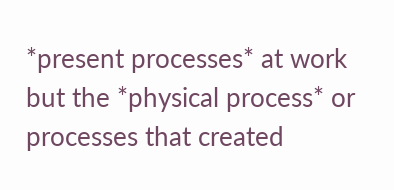*present processes* at work but the *physical process* or processes that created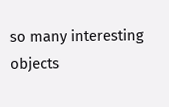so many interesting objects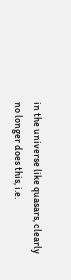in the universe like quasars, clearly no longer does this, i.e.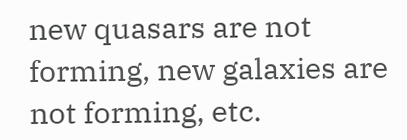new quasars are not forming, new galaxies are not forming, etc.